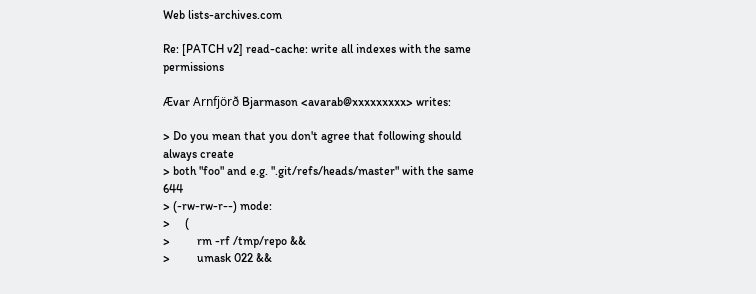Web lists-archives.com

Re: [PATCH v2] read-cache: write all indexes with the same permissions

Ævar Arnfjörð Bjarmason <avarab@xxxxxxxxx> writes:

> Do you mean that you don't agree that following should always create
> both "foo" and e.g. ".git/refs/heads/master" with the same 644
> (-rw-rw-r--) mode:
>     (
>         rm -rf /tmp/repo &&
>         umask 022 &&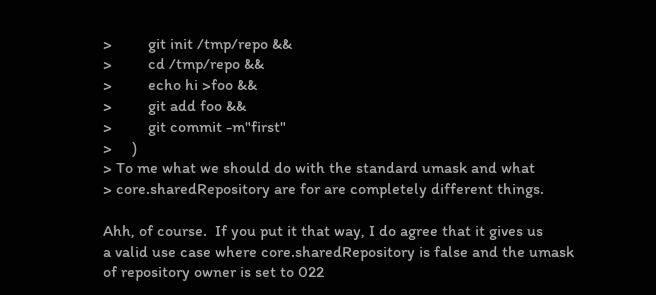>         git init /tmp/repo &&
>         cd /tmp/repo &&
>         echo hi >foo &&
>         git add foo &&
>         git commit -m"first"
>     )
> To me what we should do with the standard umask and what
> core.sharedRepository are for are completely different things.

Ahh, of course.  If you put it that way, I do agree that it gives us
a valid use case where core.sharedRepository is false and the umask
of repository owner is set to 022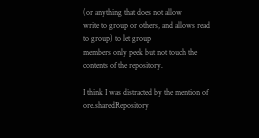(or anything that does not allow
write to group or others, and allows read to group) to let group
members only peek but not touch the contents of the repository.

I think I was distracted by the mention of ore.sharedRepository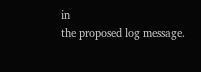in
the proposed log message.